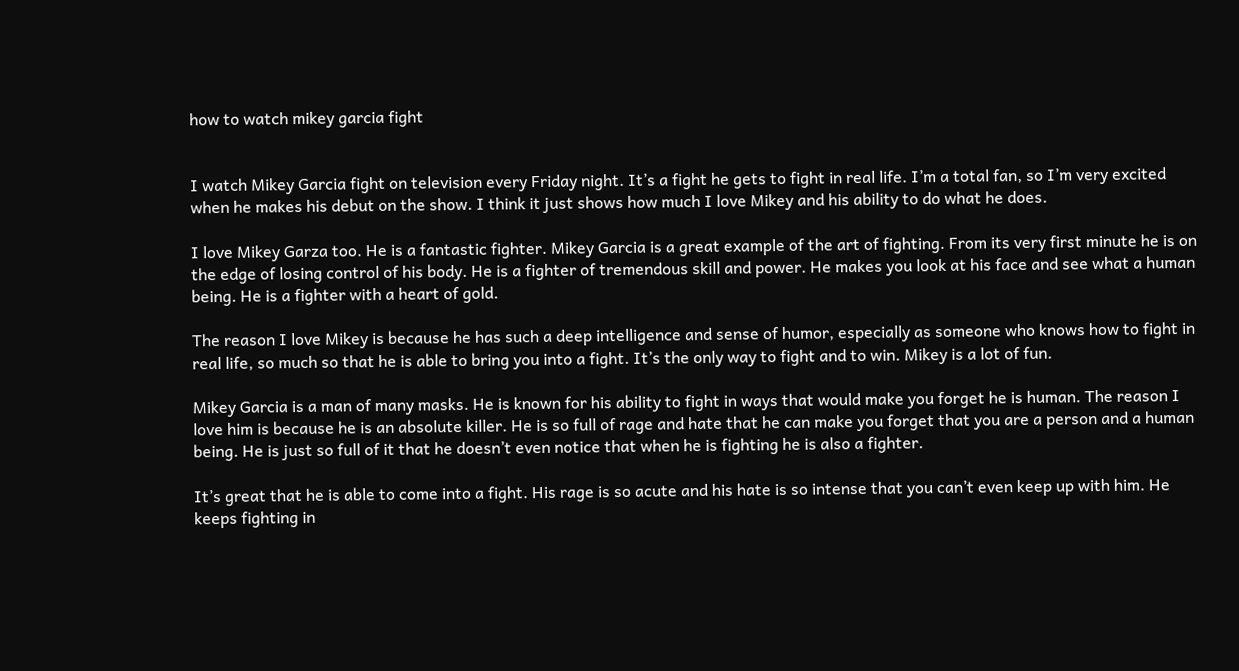how to watch mikey garcia fight


I watch Mikey Garcia fight on television every Friday night. It’s a fight he gets to fight in real life. I’m a total fan, so I’m very excited when he makes his debut on the show. I think it just shows how much I love Mikey and his ability to do what he does.

I love Mikey Garza too. He is a fantastic fighter. Mikey Garcia is a great example of the art of fighting. From its very first minute he is on the edge of losing control of his body. He is a fighter of tremendous skill and power. He makes you look at his face and see what a human being. He is a fighter with a heart of gold.

The reason I love Mikey is because he has such a deep intelligence and sense of humor, especially as someone who knows how to fight in real life, so much so that he is able to bring you into a fight. It’s the only way to fight and to win. Mikey is a lot of fun.

Mikey Garcia is a man of many masks. He is known for his ability to fight in ways that would make you forget he is human. The reason I love him is because he is an absolute killer. He is so full of rage and hate that he can make you forget that you are a person and a human being. He is just so full of it that he doesn’t even notice that when he is fighting he is also a fighter.

It’s great that he is able to come into a fight. His rage is so acute and his hate is so intense that you can’t even keep up with him. He keeps fighting in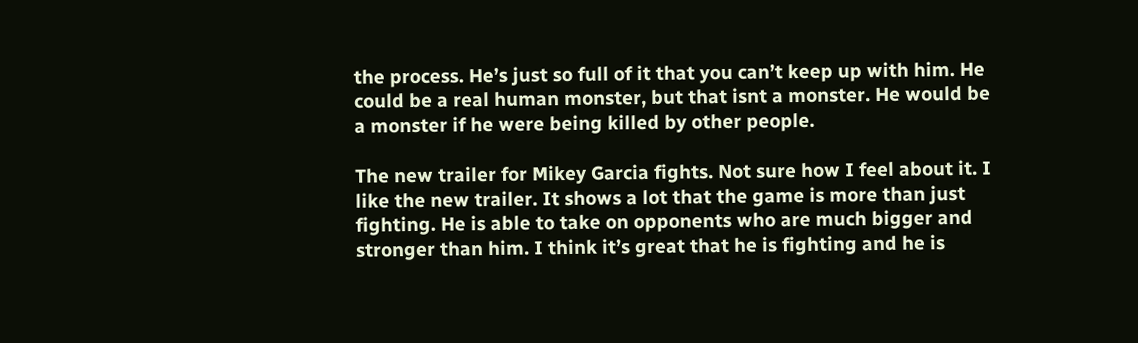the process. He’s just so full of it that you can’t keep up with him. He could be a real human monster, but that isnt a monster. He would be a monster if he were being killed by other people.

The new trailer for Mikey Garcia fights. Not sure how I feel about it. I like the new trailer. It shows a lot that the game is more than just fighting. He is able to take on opponents who are much bigger and stronger than him. I think it’s great that he is fighting and he is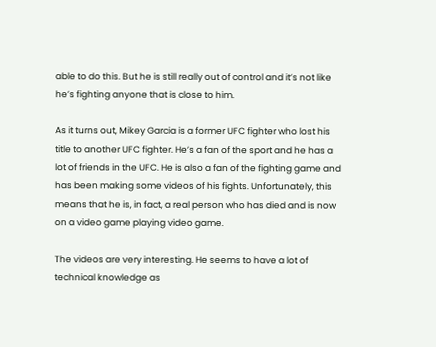able to do this. But he is still really out of control and it’s not like he’s fighting anyone that is close to him.

As it turns out, Mikey Garcia is a former UFC fighter who lost his title to another UFC fighter. He’s a fan of the sport and he has a lot of friends in the UFC. He is also a fan of the fighting game and has been making some videos of his fights. Unfortunately, this means that he is, in fact, a real person who has died and is now on a video game playing video game.

The videos are very interesting. He seems to have a lot of technical knowledge as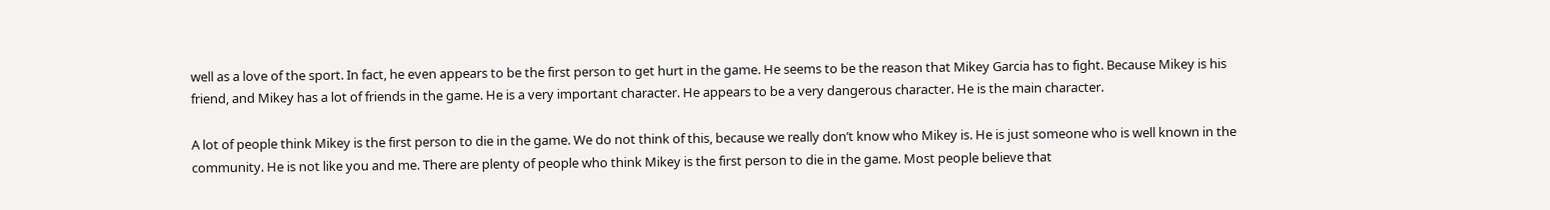well as a love of the sport. In fact, he even appears to be the first person to get hurt in the game. He seems to be the reason that Mikey Garcia has to fight. Because Mikey is his friend, and Mikey has a lot of friends in the game. He is a very important character. He appears to be a very dangerous character. He is the main character.

A lot of people think Mikey is the first person to die in the game. We do not think of this, because we really don’t know who Mikey is. He is just someone who is well known in the community. He is not like you and me. There are plenty of people who think Mikey is the first person to die in the game. Most people believe that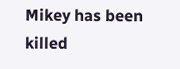Mikey has been killed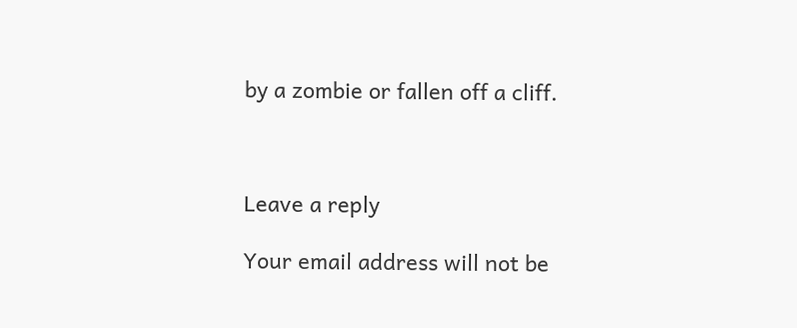by a zombie or fallen off a cliff.



Leave a reply

Your email address will not be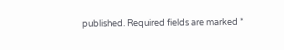published. Required fields are marked *